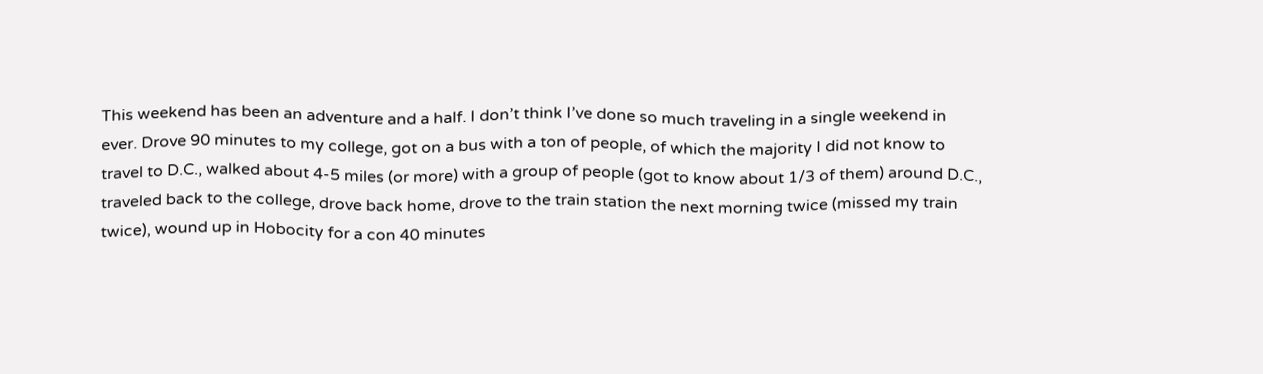This weekend has been an adventure and a half. I don’t think I’ve done so much traveling in a single weekend in ever. Drove 90 minutes to my college, got on a bus with a ton of people, of which the majority I did not know to travel to D.C., walked about 4-5 miles (or more) with a group of people (got to know about 1/3 of them) around D.C., traveled back to the college, drove back home, drove to the train station the next morning twice (missed my train twice), wound up in Hobocity for a con 40 minutes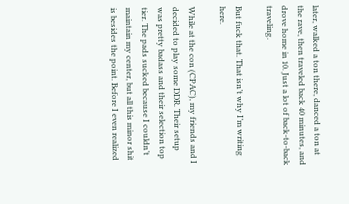later, walked a ton there, danced a ton at the rave, then traveled back 40 minutes, and drove home in 10. Just a lot of back-to-back traveling.

But fuck that. That isn’t why I’m writing here.

While at the con (CPAC), my friends and I decided to play some DDR. Their setup was pretty badass and their selection top tier. The pads sucked because I couldn’t maintain my center, but all this minor shit is besides the point. Before I even realized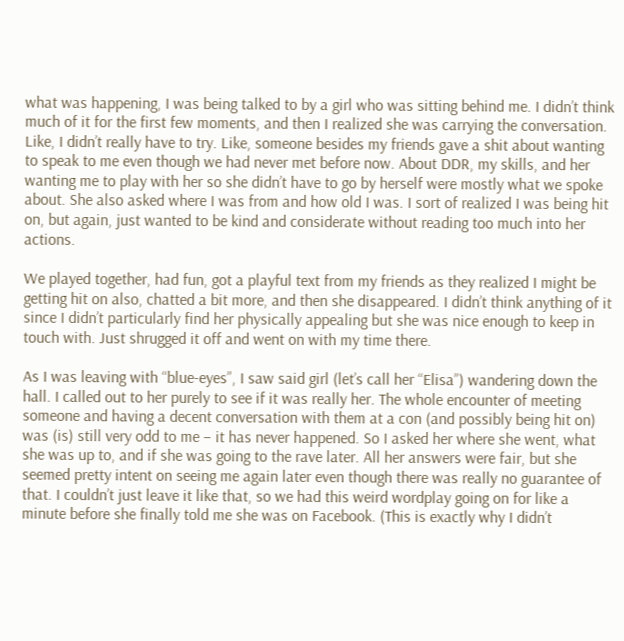what was happening, I was being talked to by a girl who was sitting behind me. I didn’t think much of it for the first few moments, and then I realized she was carrying the conversation. Like, I didn’t really have to try. Like, someone besides my friends gave a shit about wanting to speak to me even though we had never met before now. About DDR, my skills, and her wanting me to play with her so she didn’t have to go by herself were mostly what we spoke about. She also asked where I was from and how old I was. I sort of realized I was being hit on, but again, just wanted to be kind and considerate without reading too much into her actions.

We played together, had fun, got a playful text from my friends as they realized I might be getting hit on also, chatted a bit more, and then she disappeared. I didn’t think anything of it since I didn’t particularly find her physically appealing but she was nice enough to keep in touch with. Just shrugged it off and went on with my time there.

As I was leaving with “blue-eyes”, I saw said girl (let’s call her “Elisa”) wandering down the hall. I called out to her purely to see if it was really her. The whole encounter of meeting someone and having a decent conversation with them at a con (and possibly being hit on) was (is) still very odd to me – it has never happened. So I asked her where she went, what she was up to, and if she was going to the rave later. All her answers were fair, but she seemed pretty intent on seeing me again later even though there was really no guarantee of that. I couldn’t just leave it like that, so we had this weird wordplay going on for like a minute before she finally told me she was on Facebook. (This is exactly why I didn’t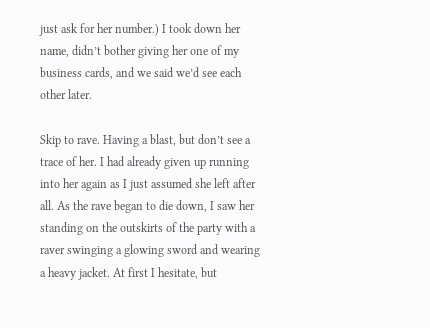just ask for her number.) I took down her name, didn’t bother giving her one of my business cards, and we said we’d see each other later.

Skip to rave. Having a blast, but don’t see a trace of her. I had already given up running into her again as I just assumed she left after all. As the rave began to die down, I saw her standing on the outskirts of the party with a raver swinging a glowing sword and wearing a heavy jacket. At first I hesitate, but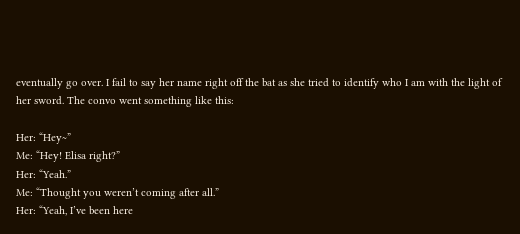eventually go over. I fail to say her name right off the bat as she tried to identify who I am with the light of her sword. The convo went something like this:

Her: “Hey~”
Me: “Hey! Elisa right?”
Her: “Yeah.”
Me: “Thought you weren’t coming after all.”
Her: “Yeah, I’ve been here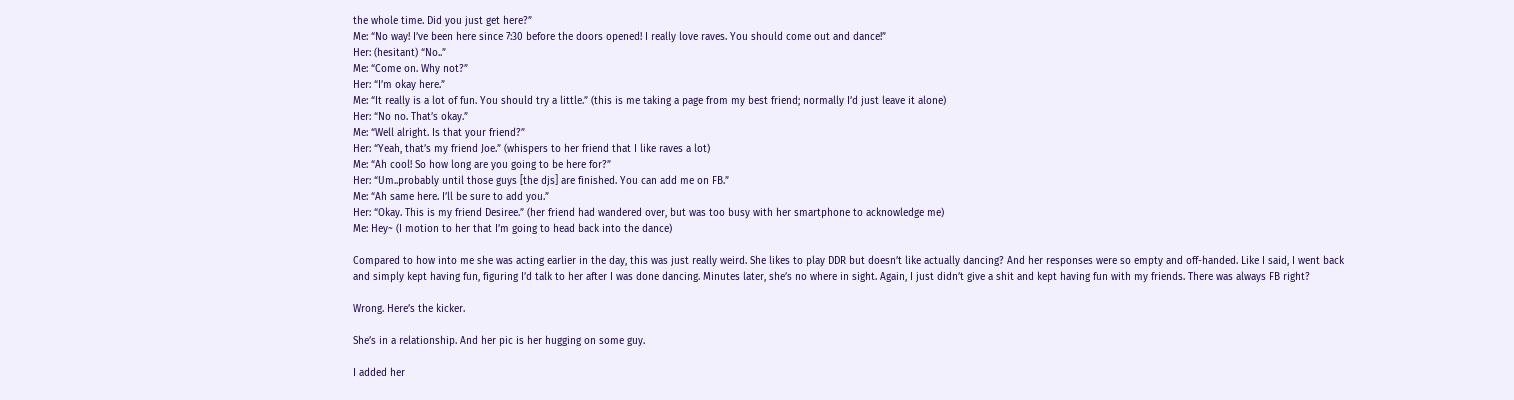the whole time. Did you just get here?”
Me: “No way! I’ve been here since 7:30 before the doors opened! I really love raves. You should come out and dance!”
Her: (hesitant) “No..”
Me: “Come on. Why not?”
Her: “I’m okay here.”
Me: “It really is a lot of fun. You should try a little.” (this is me taking a page from my best friend; normally I’d just leave it alone)
Her: “No no. That’s okay.”
Me: “Well alright. Is that your friend?”
Her: “Yeah, that’s my friend Joe.” (whispers to her friend that I like raves a lot)
Me: “Ah cool! So how long are you going to be here for?”
Her: “Um..probably until those guys [the djs] are finished. You can add me on FB.”
Me: “Ah same here. I’ll be sure to add you.”
Her: “Okay. This is my friend Desiree.” (her friend had wandered over, but was too busy with her smartphone to acknowledge me)
Me: Hey~ (I motion to her that I’m going to head back into the dance)

Compared to how into me she was acting earlier in the day, this was just really weird. She likes to play DDR but doesn’t like actually dancing? And her responses were so empty and off-handed. Like I said, I went back and simply kept having fun, figuring I’d talk to her after I was done dancing. Minutes later, she’s no where in sight. Again, I just didn’t give a shit and kept having fun with my friends. There was always FB right?

Wrong. Here’s the kicker.

She’s in a relationship. And her pic is her hugging on some guy.

I added her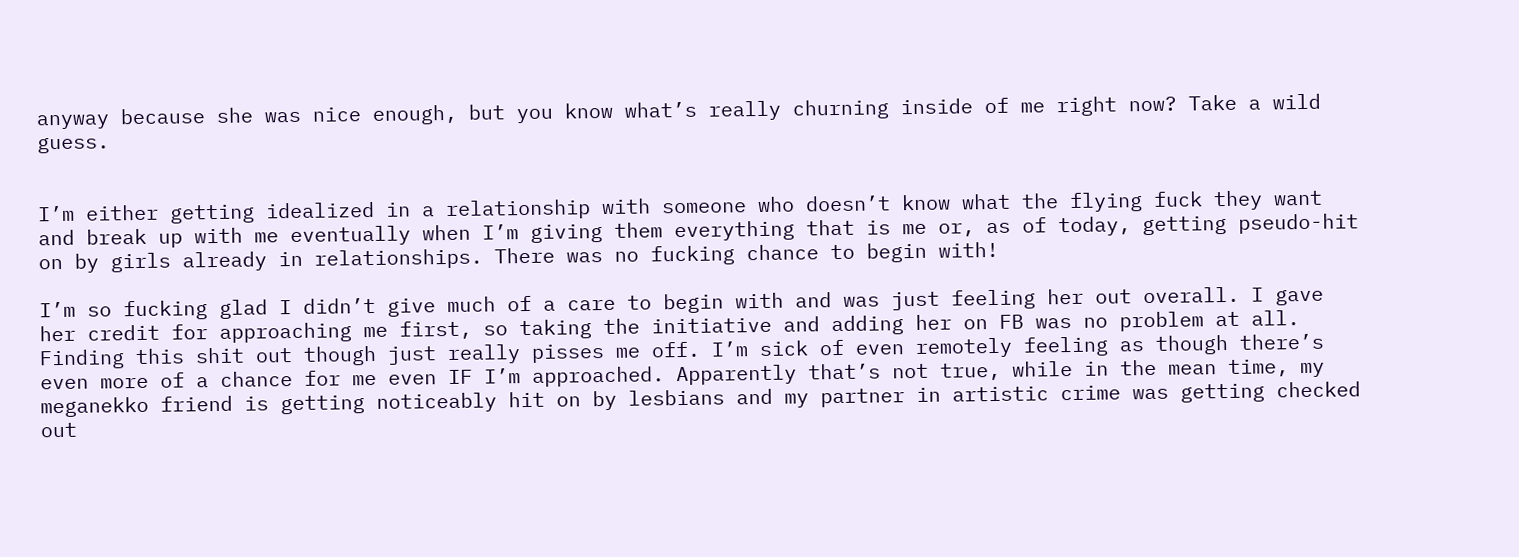anyway because she was nice enough, but you know what’s really churning inside of me right now? Take a wild guess.


I’m either getting idealized in a relationship with someone who doesn’t know what the flying fuck they want and break up with me eventually when I’m giving them everything that is me or, as of today, getting pseudo-hit on by girls already in relationships. There was no fucking chance to begin with!

I’m so fucking glad I didn’t give much of a care to begin with and was just feeling her out overall. I gave her credit for approaching me first, so taking the initiative and adding her on FB was no problem at all. Finding this shit out though just really pisses me off. I’m sick of even remotely feeling as though there’s even more of a chance for me even IF I’m approached. Apparently that’s not true, while in the mean time, my meganekko friend is getting noticeably hit on by lesbians and my partner in artistic crime was getting checked out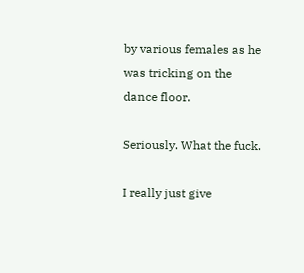by various females as he was tricking on the dance floor.

Seriously. What the fuck.

I really just give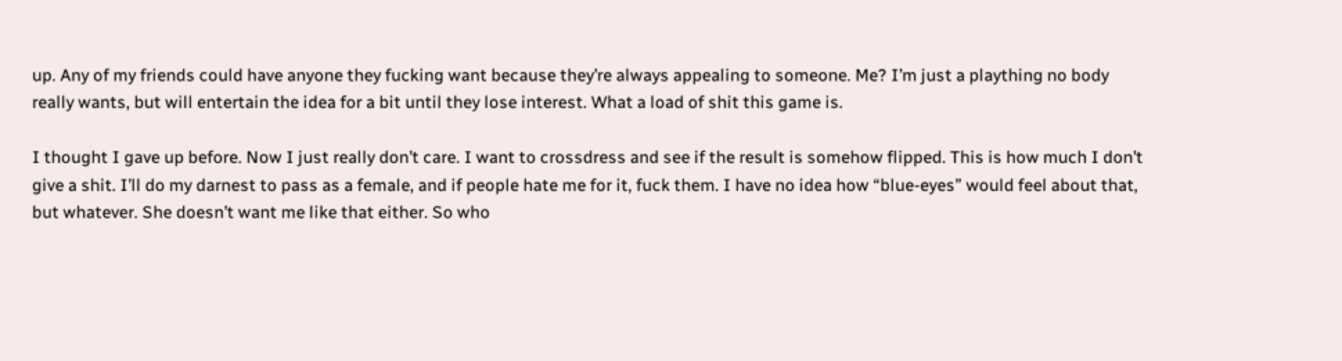up. Any of my friends could have anyone they fucking want because they’re always appealing to someone. Me? I’m just a plaything no body really wants, but will entertain the idea for a bit until they lose interest. What a load of shit this game is.

I thought I gave up before. Now I just really don’t care. I want to crossdress and see if the result is somehow flipped. This is how much I don’t give a shit. I’ll do my darnest to pass as a female, and if people hate me for it, fuck them. I have no idea how “blue-eyes” would feel about that, but whatever. She doesn’t want me like that either. So who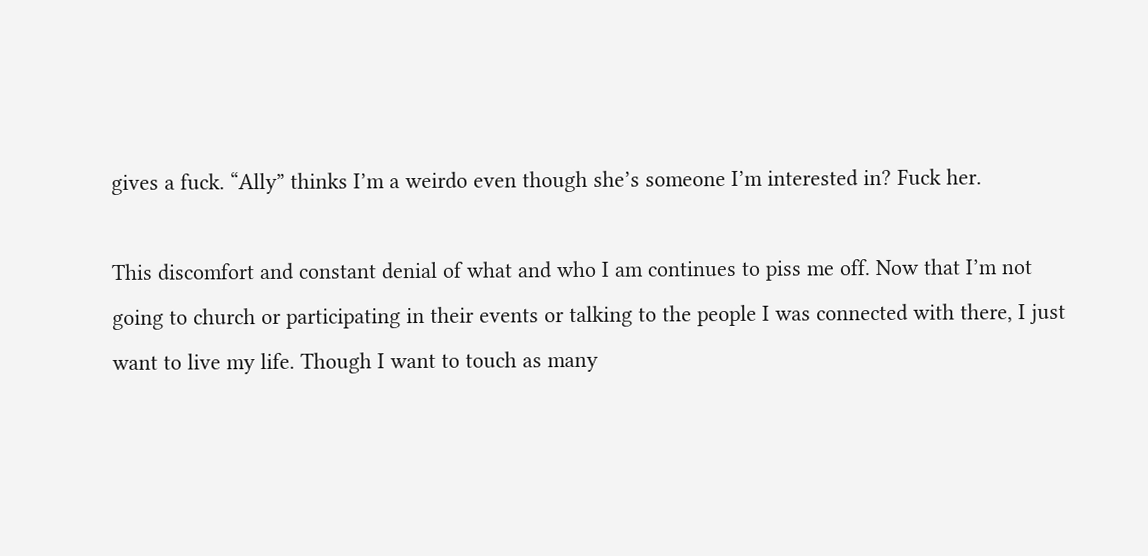gives a fuck. “Ally” thinks I’m a weirdo even though she’s someone I’m interested in? Fuck her.

This discomfort and constant denial of what and who I am continues to piss me off. Now that I’m not going to church or participating in their events or talking to the people I was connected with there, I just want to live my life. Though I want to touch as many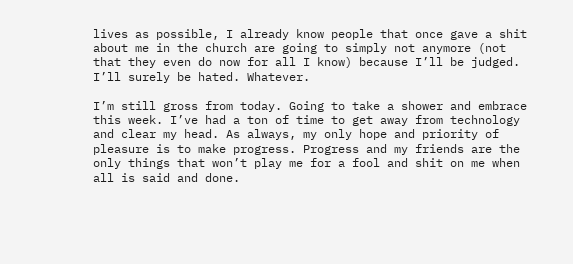lives as possible, I already know people that once gave a shit about me in the church are going to simply not anymore (not that they even do now for all I know) because I’ll be judged. I’ll surely be hated. Whatever.

I’m still gross from today. Going to take a shower and embrace this week. I’ve had a ton of time to get away from technology and clear my head. As always, my only hope and priority of pleasure is to make progress. Progress and my friends are the only things that won’t play me for a fool and shit on me when all is said and done.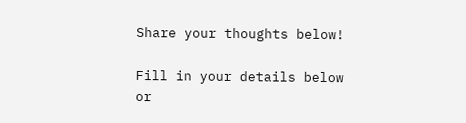Share your thoughts below!

Fill in your details below or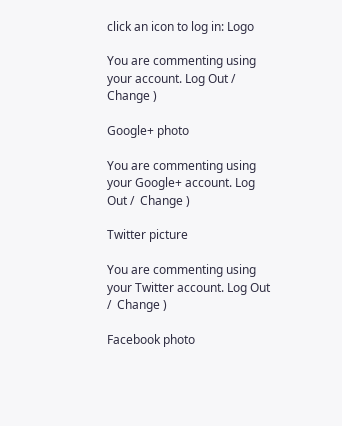click an icon to log in: Logo

You are commenting using your account. Log Out /  Change )

Google+ photo

You are commenting using your Google+ account. Log Out /  Change )

Twitter picture

You are commenting using your Twitter account. Log Out /  Change )

Facebook photo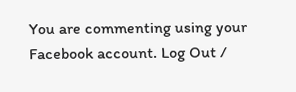You are commenting using your Facebook account. Log Out /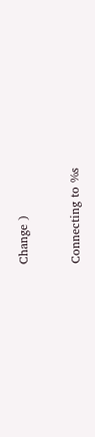Change )


Connecting to %s